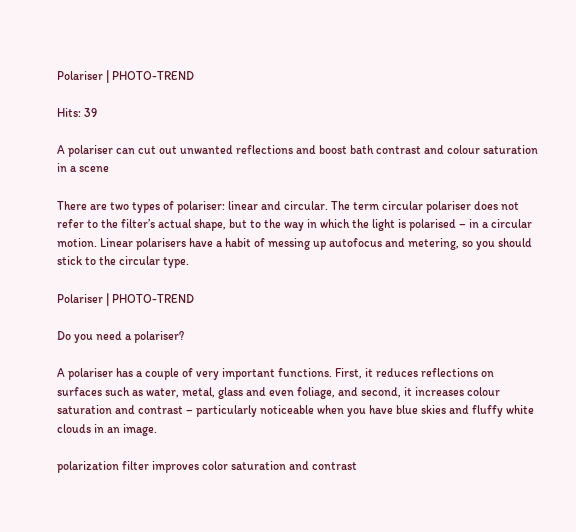Polariser | PHOTO-TREND

Hits: 39

A polariser can cut out unwanted reflections and boost bath contrast and colour saturation in a scene

There are two types of polariser: linear and circular. The term circular polariser does not refer to the filter’s actual shape, but to the way in which the light is polarised – in a circular motion. Linear polarisers have a habit of messing up autofocus and metering, so you should stick to the circular type.

Polariser | PHOTO-TREND

Do you need a polariser?

A polariser has a couple of very important functions. First, it reduces reflections on surfaces such as water, metal, glass and even foliage, and second, it increases colour saturation and contrast – particularly noticeable when you have blue skies and fluffy white clouds in an image.

polarization filter improves color saturation and contrast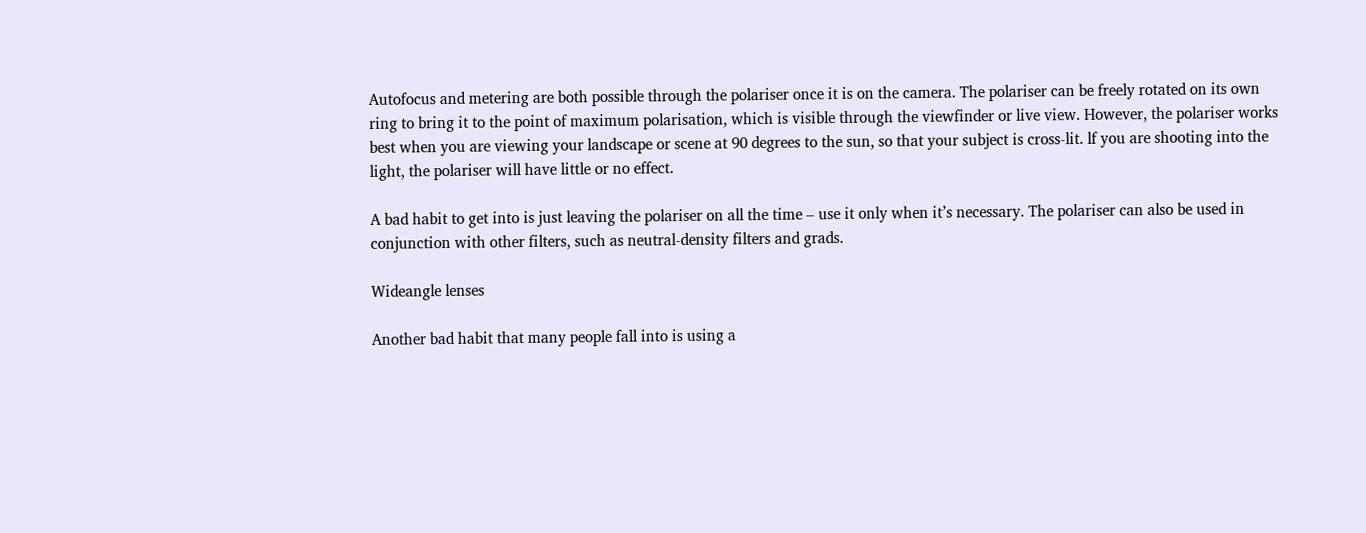Autofocus and metering are both possible through the polariser once it is on the camera. The polariser can be freely rotated on its own ring to bring it to the point of maximum polarisation, which is visible through the viewfinder or live view. However, the polariser works best when you are viewing your landscape or scene at 90 degrees to the sun, so that your subject is cross-lit. lf you are shooting into the light, the polariser will have little or no effect.

A bad habit to get into is just leaving the polariser on all the time – use it only when it’s necessary. The polariser can also be used in conjunction with other filters, such as neutral-density filters and grads.

Wideangle lenses

Another bad habit that many people fall into is using a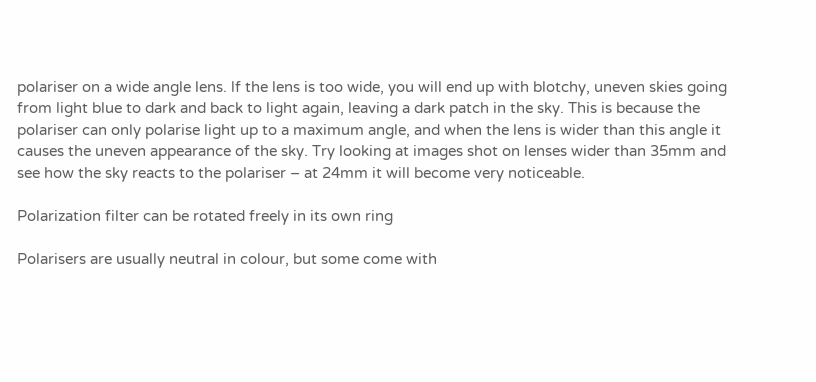polariser on a wide angle lens. lf the lens is too wide, you will end up with blotchy, uneven skies going from light blue to dark and back to light again, leaving a dark patch in the sky. This is because the polariser can only polarise light up to a maximum angle, and when the lens is wider than this angle it causes the uneven appearance of the sky. Try looking at images shot on lenses wider than 35mm and see how the sky reacts to the polariser – at 24mm it will become very noticeable.

Polarization filter can be rotated freely in its own ring

Polarisers are usually neutral in colour, but some come with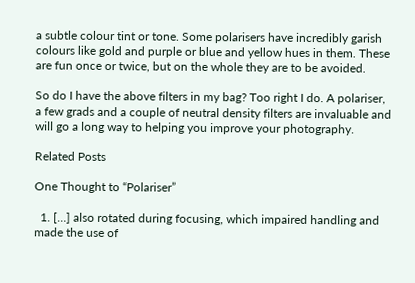a subtle colour tint or tone. Some polarisers have incredibly garish colours like gold and purple or blue and yellow hues in them. These are fun once or twice, but on the whole they are to be avoided.

So do I have the above filters in my bag? Too right I do. A polariser, a few grads and a couple of neutral density filters are invaluable and will go a long way to helping you improve your photography.

Related Posts

One Thought to “Polariser”

  1. […] also rotated during focusing, which impaired handling and made the use of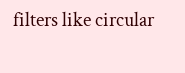filters like circular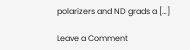polarizers and ND grads a […]

Leave a Comment